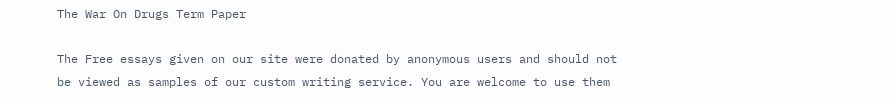The War On Drugs Term Paper

The Free essays given on our site were donated by anonymous users and should not be viewed as samples of our custom writing service. You are welcome to use them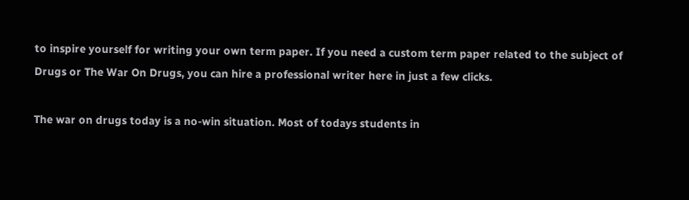to inspire yourself for writing your own term paper. If you need a custom term paper related to the subject of Drugs or The War On Drugs, you can hire a professional writer here in just a few clicks.

The war on drugs today is a no-win situation. Most of todays students in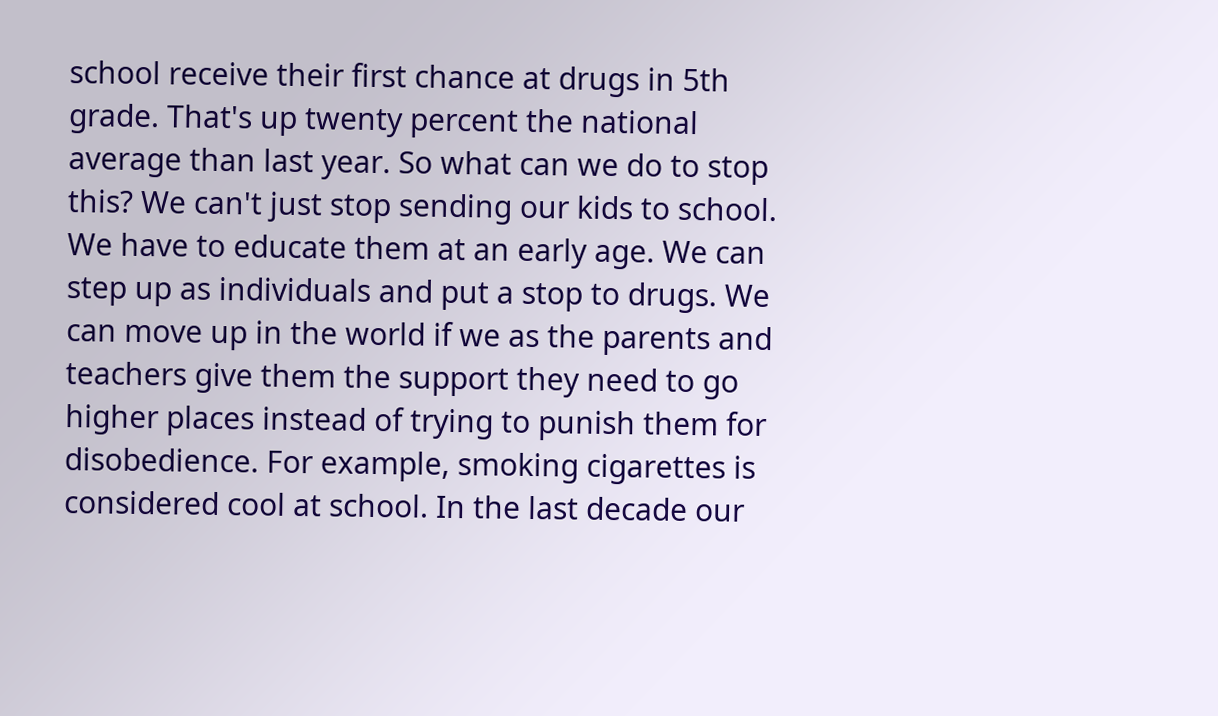school receive their first chance at drugs in 5th grade. That's up twenty percent the national average than last year. So what can we do to stop this? We can't just stop sending our kids to school. We have to educate them at an early age. We can step up as individuals and put a stop to drugs. We can move up in the world if we as the parents and teachers give them the support they need to go higher places instead of trying to punish them for disobedience. For example, smoking cigarettes is considered cool at school. In the last decade our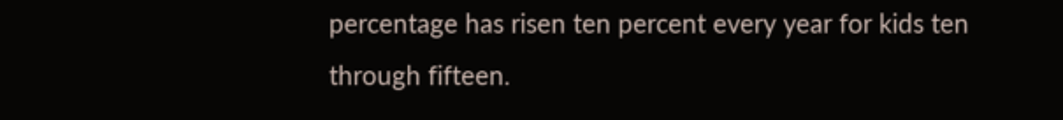percentage has risen ten percent every year for kids ten through fifteen.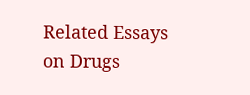Related Essays on Drugs